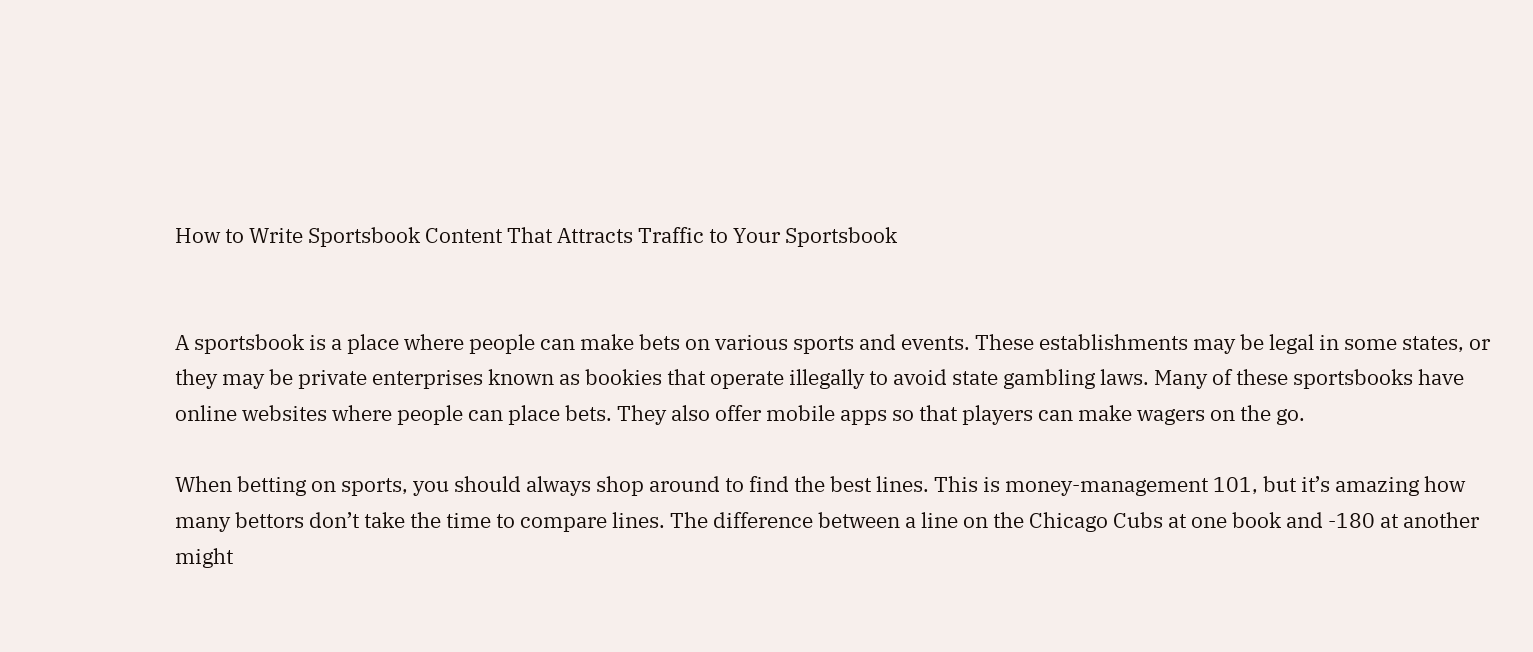How to Write Sportsbook Content That Attracts Traffic to Your Sportsbook


A sportsbook is a place where people can make bets on various sports and events. These establishments may be legal in some states, or they may be private enterprises known as bookies that operate illegally to avoid state gambling laws. Many of these sportsbooks have online websites where people can place bets. They also offer mobile apps so that players can make wagers on the go.

When betting on sports, you should always shop around to find the best lines. This is money-management 101, but it’s amazing how many bettors don’t take the time to compare lines. The difference between a line on the Chicago Cubs at one book and -180 at another might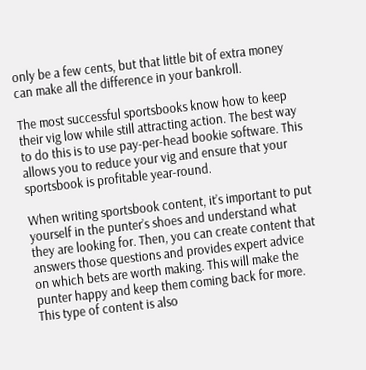only be a few cents, but that little bit of extra money can make all the difference in your bankroll.

The most successful sportsbooks know how to keep their vig low while still attracting action. The best way to do this is to use pay-per-head bookie software. This allows you to reduce your vig and ensure that your sportsbook is profitable year-round.

When writing sportsbook content, it’s important to put yourself in the punter’s shoes and understand what they are looking for. Then, you can create content that answers those questions and provides expert advice on which bets are worth making. This will make the punter happy and keep them coming back for more. This type of content is also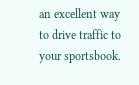an excellent way to drive traffic to your sportsbook.